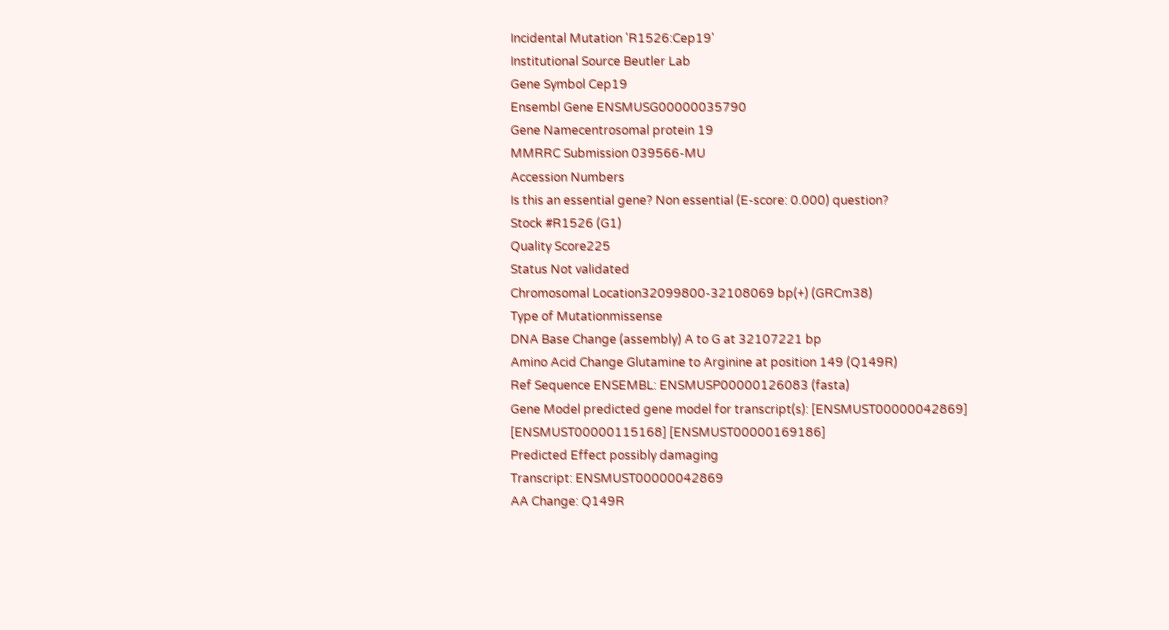Incidental Mutation 'R1526:Cep19'
Institutional Source Beutler Lab
Gene Symbol Cep19
Ensembl Gene ENSMUSG00000035790
Gene Namecentrosomal protein 19
MMRRC Submission 039566-MU
Accession Numbers
Is this an essential gene? Non essential (E-score: 0.000) question?
Stock #R1526 (G1)
Quality Score225
Status Not validated
Chromosomal Location32099800-32108069 bp(+) (GRCm38)
Type of Mutationmissense
DNA Base Change (assembly) A to G at 32107221 bp
Amino Acid Change Glutamine to Arginine at position 149 (Q149R)
Ref Sequence ENSEMBL: ENSMUSP00000126083 (fasta)
Gene Model predicted gene model for transcript(s): [ENSMUST00000042869] [ENSMUST00000115168] [ENSMUST00000169186]
Predicted Effect possibly damaging
Transcript: ENSMUST00000042869
AA Change: Q149R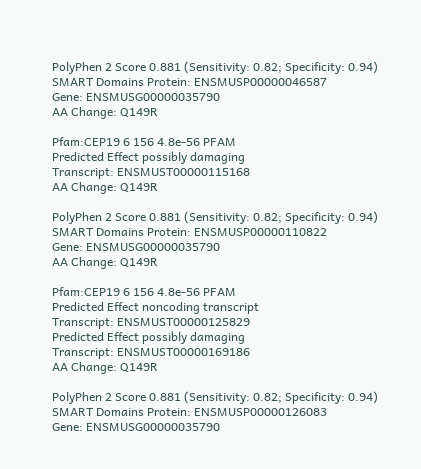PolyPhen 2 Score 0.881 (Sensitivity: 0.82; Specificity: 0.94)
SMART Domains Protein: ENSMUSP00000046587
Gene: ENSMUSG00000035790
AA Change: Q149R

Pfam:CEP19 6 156 4.8e-56 PFAM
Predicted Effect possibly damaging
Transcript: ENSMUST00000115168
AA Change: Q149R

PolyPhen 2 Score 0.881 (Sensitivity: 0.82; Specificity: 0.94)
SMART Domains Protein: ENSMUSP00000110822
Gene: ENSMUSG00000035790
AA Change: Q149R

Pfam:CEP19 6 156 4.8e-56 PFAM
Predicted Effect noncoding transcript
Transcript: ENSMUST00000125829
Predicted Effect possibly damaging
Transcript: ENSMUST00000169186
AA Change: Q149R

PolyPhen 2 Score 0.881 (Sensitivity: 0.82; Specificity: 0.94)
SMART Domains Protein: ENSMUSP00000126083
Gene: ENSMUSG00000035790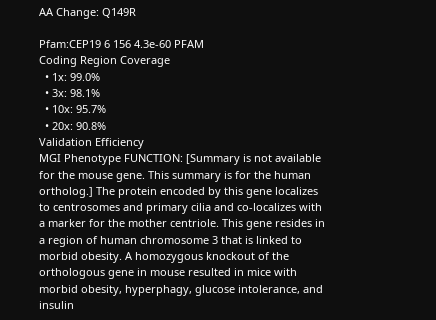AA Change: Q149R

Pfam:CEP19 6 156 4.3e-60 PFAM
Coding Region Coverage
  • 1x: 99.0%
  • 3x: 98.1%
  • 10x: 95.7%
  • 20x: 90.8%
Validation Efficiency
MGI Phenotype FUNCTION: [Summary is not available for the mouse gene. This summary is for the human ortholog.] The protein encoded by this gene localizes to centrosomes and primary cilia and co-localizes with a marker for the mother centriole. This gene resides in a region of human chromosome 3 that is linked to morbid obesity. A homozygous knockout of the orthologous gene in mouse resulted in mice with morbid obesity, hyperphagy, glucose intolerance, and insulin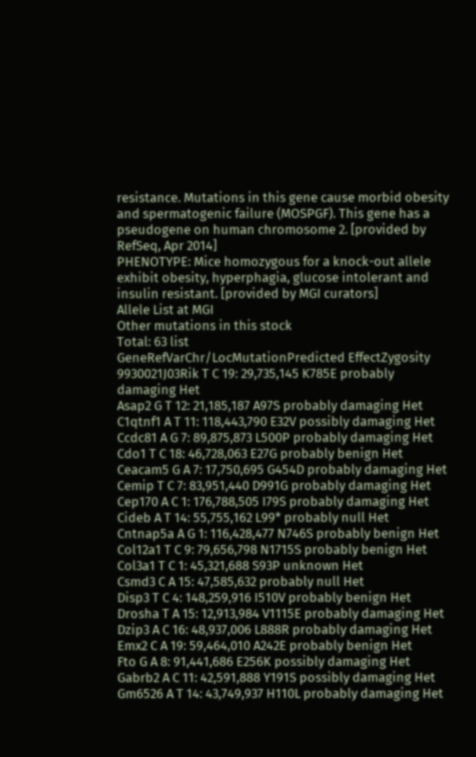resistance. Mutations in this gene cause morbid obesity and spermatogenic failure (MOSPGF). This gene has a pseudogene on human chromosome 2. [provided by RefSeq, Apr 2014]
PHENOTYPE: Mice homozygous for a knock-out allele exhibit obesity, hyperphagia, glucose intolerant and insulin resistant. [provided by MGI curators]
Allele List at MGI
Other mutations in this stock
Total: 63 list
GeneRefVarChr/LocMutationPredicted EffectZygosity
9930021J03Rik T C 19: 29,735,145 K785E probably damaging Het
Asap2 G T 12: 21,185,187 A97S probably damaging Het
C1qtnf1 A T 11: 118,443,790 E32V possibly damaging Het
Ccdc81 A G 7: 89,875,873 L500P probably damaging Het
Cdo1 T C 18: 46,728,063 E27G probably benign Het
Ceacam5 G A 7: 17,750,695 G454D probably damaging Het
Cemip T C 7: 83,951,440 D991G probably damaging Het
Cep170 A C 1: 176,788,505 I79S probably damaging Het
Cideb A T 14: 55,755,162 L99* probably null Het
Cntnap5a A G 1: 116,428,477 N746S probably benign Het
Col12a1 T C 9: 79,656,798 N1715S probably benign Het
Col3a1 T C 1: 45,321,688 S93P unknown Het
Csmd3 C A 15: 47,585,632 probably null Het
Disp3 T C 4: 148,259,916 I510V probably benign Het
Drosha T A 15: 12,913,984 V1115E probably damaging Het
Dzip3 A C 16: 48,937,006 L888R probably damaging Het
Emx2 C A 19: 59,464,010 A242E probably benign Het
Fto G A 8: 91,441,686 E256K possibly damaging Het
Gabrb2 A C 11: 42,591,888 Y191S possibly damaging Het
Gm6526 A T 14: 43,749,937 H110L probably damaging Het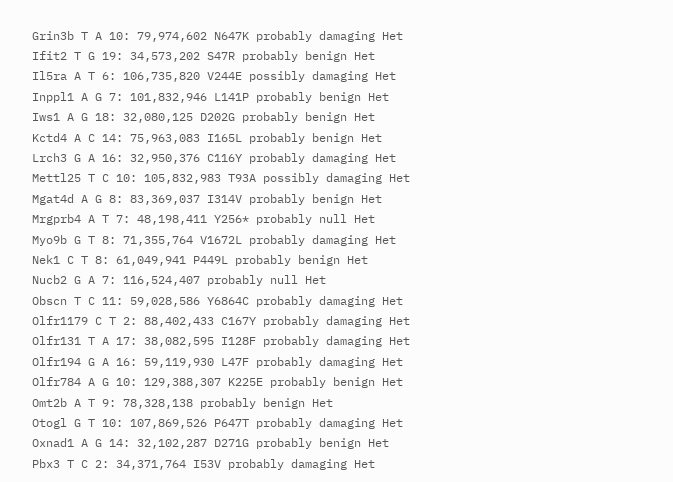Grin3b T A 10: 79,974,602 N647K probably damaging Het
Ifit2 T G 19: 34,573,202 S47R probably benign Het
Il5ra A T 6: 106,735,820 V244E possibly damaging Het
Inppl1 A G 7: 101,832,946 L141P probably benign Het
Iws1 A G 18: 32,080,125 D202G probably benign Het
Kctd4 A C 14: 75,963,083 I165L probably benign Het
Lrch3 G A 16: 32,950,376 C116Y probably damaging Het
Mettl25 T C 10: 105,832,983 T93A possibly damaging Het
Mgat4d A G 8: 83,369,037 I314V probably benign Het
Mrgprb4 A T 7: 48,198,411 Y256* probably null Het
Myo9b G T 8: 71,355,764 V1672L probably damaging Het
Nek1 C T 8: 61,049,941 P449L probably benign Het
Nucb2 G A 7: 116,524,407 probably null Het
Obscn T C 11: 59,028,586 Y6864C probably damaging Het
Olfr1179 C T 2: 88,402,433 C167Y probably damaging Het
Olfr131 T A 17: 38,082,595 I128F probably damaging Het
Olfr194 G A 16: 59,119,930 L47F probably damaging Het
Olfr784 A G 10: 129,388,307 K225E probably benign Het
Omt2b A T 9: 78,328,138 probably benign Het
Otogl G T 10: 107,869,526 P647T probably damaging Het
Oxnad1 A G 14: 32,102,287 D271G probably benign Het
Pbx3 T C 2: 34,371,764 I53V probably damaging Het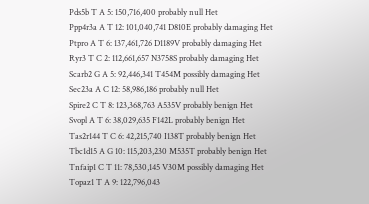Pds5b T A 5: 150,716,400 probably null Het
Ppp4r3a A T 12: 101,040,741 D810E probably damaging Het
Ptpro A T 6: 137,461,726 D1189V probably damaging Het
Ryr3 T C 2: 112,661,657 N3758S probably damaging Het
Scarb2 G A 5: 92,446,341 T454M possibly damaging Het
Sec23a A C 12: 58,986,186 probably null Het
Spire2 C T 8: 123,368,763 A535V probably benign Het
Svopl A T 6: 38,029,635 F142L probably benign Het
Tas2r144 T C 6: 42,215,740 I138T probably benign Het
Tbc1d15 A G 10: 115,203,230 M535T probably benign Het
Tnfaip1 C T 11: 78,530,145 V30M possibly damaging Het
Topaz1 T A 9: 122,796,043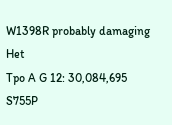W1398R probably damaging Het
Tpo A G 12: 30,084,695 S755P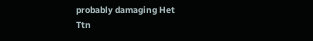probably damaging Het
Ttn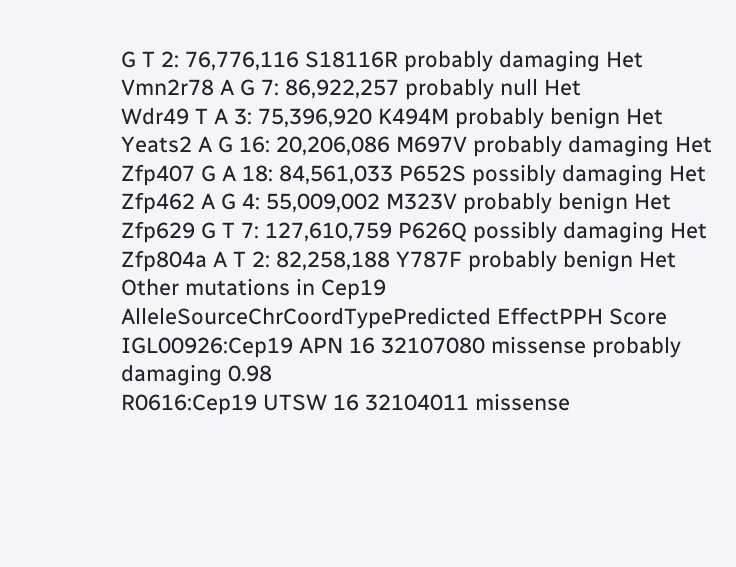G T 2: 76,776,116 S18116R probably damaging Het
Vmn2r78 A G 7: 86,922,257 probably null Het
Wdr49 T A 3: 75,396,920 K494M probably benign Het
Yeats2 A G 16: 20,206,086 M697V probably damaging Het
Zfp407 G A 18: 84,561,033 P652S possibly damaging Het
Zfp462 A G 4: 55,009,002 M323V probably benign Het
Zfp629 G T 7: 127,610,759 P626Q possibly damaging Het
Zfp804a A T 2: 82,258,188 Y787F probably benign Het
Other mutations in Cep19
AlleleSourceChrCoordTypePredicted EffectPPH Score
IGL00926:Cep19 APN 16 32107080 missense probably damaging 0.98
R0616:Cep19 UTSW 16 32104011 missense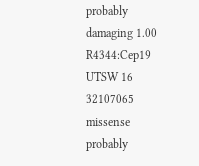probably damaging 1.00
R4344:Cep19 UTSW 16 32107065 missense probably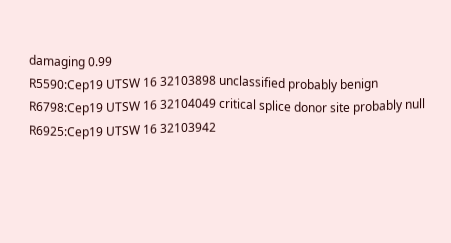damaging 0.99
R5590:Cep19 UTSW 16 32103898 unclassified probably benign
R6798:Cep19 UTSW 16 32104049 critical splice donor site probably null
R6925:Cep19 UTSW 16 32103942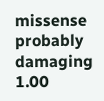missense probably damaging 1.00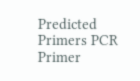Predicted Primers PCR Primer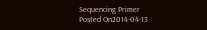Sequencing Primer
Posted On2014-04-13